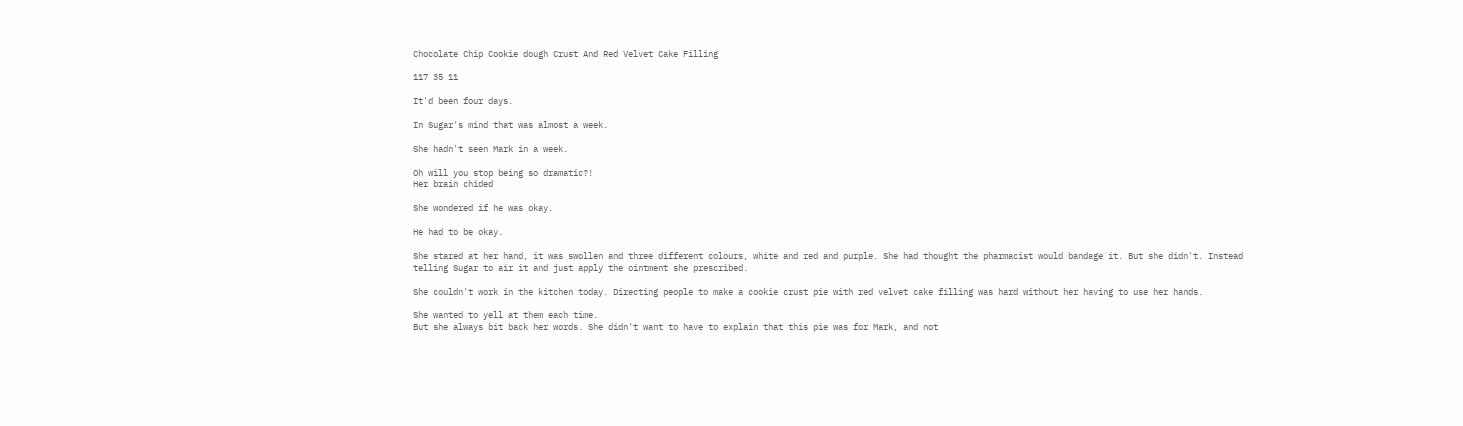Chocolate Chip Cookie dough Crust And Red Velvet Cake Filling

117 35 11

It'd been four days.

In Sugar's mind that was almost a week.

She hadn't seen Mark in a week.

Oh will you stop being so dramatic?!
Her brain chided

She wondered if he was okay.

He had to be okay.

She stared at her hand, it was swollen and three different colours, white and red and purple. She had thought the pharmacist would bandage it. But she didn't. Instead telling Sugar to air it and just apply the ointment she prescribed.

She couldn't work in the kitchen today. Directing people to make a cookie crust pie with red velvet cake filling was hard without her having to use her hands.

She wanted to yell at them each time.
But she always bit back her words. She didn't want to have to explain that this pie was for Mark, and not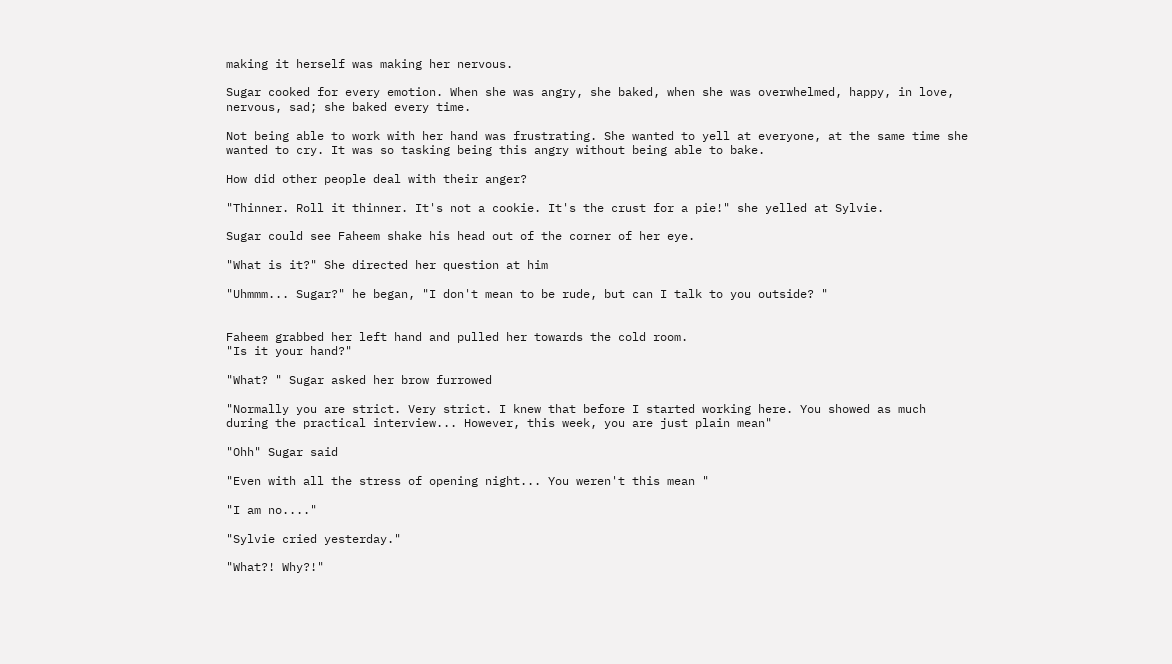making it herself was making her nervous.

Sugar cooked for every emotion. When she was angry, she baked, when she was overwhelmed, happy, in love, nervous, sad; she baked every time.

Not being able to work with her hand was frustrating. She wanted to yell at everyone, at the same time she wanted to cry. It was so tasking being this angry without being able to bake.

How did other people deal with their anger?

"Thinner. Roll it thinner. It's not a cookie. It's the crust for a pie!" she yelled at Sylvie.

Sugar could see Faheem shake his head out of the corner of her eye.

"What is it?" She directed her question at him

"Uhmmm... Sugar?" he began, "I don't mean to be rude, but can I talk to you outside? "


Faheem grabbed her left hand and pulled her towards the cold room.
"Is it your hand?"

"What? " Sugar asked her brow furrowed

"Normally you are strict. Very strict. I knew that before I started working here. You showed as much during the practical interview... However, this week, you are just plain mean"

"Ohh" Sugar said

"Even with all the stress of opening night... You weren't this mean "

"I am no...."

"Sylvie cried yesterday."

"What?! Why?!"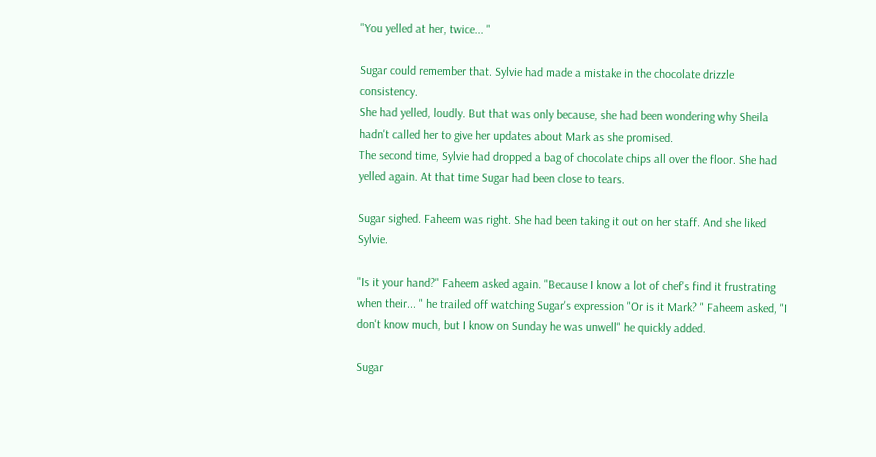"You yelled at her, twice... "

Sugar could remember that. Sylvie had made a mistake in the chocolate drizzle consistency.
She had yelled, loudly. But that was only because, she had been wondering why Sheila hadn't called her to give her updates about Mark as she promised.
The second time, Sylvie had dropped a bag of chocolate chips all over the floor. She had yelled again. At that time Sugar had been close to tears.

Sugar sighed. Faheem was right. She had been taking it out on her staff. And she liked Sylvie.

"Is it your hand?" Faheem asked again. "Because I know a lot of chef's find it frustrating when their... " he trailed off watching Sugar's expression "Or is it Mark? " Faheem asked, "I don't know much, but I know on Sunday he was unwell" he quickly added.

Sugar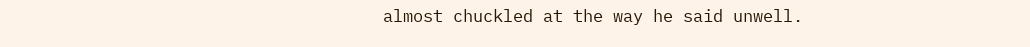almost chuckled at the way he said unwell.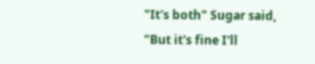"It's both" Sugar said, "But it's fine I'll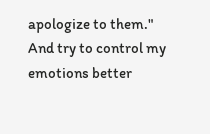apologize to them." And try to control my emotions better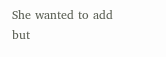She wanted to add but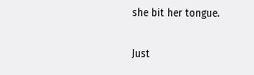she bit her tongue.

Just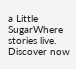a Little SugarWhere stories live. Discover now